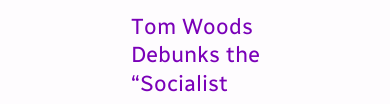Tom Woods Debunks the “Socialist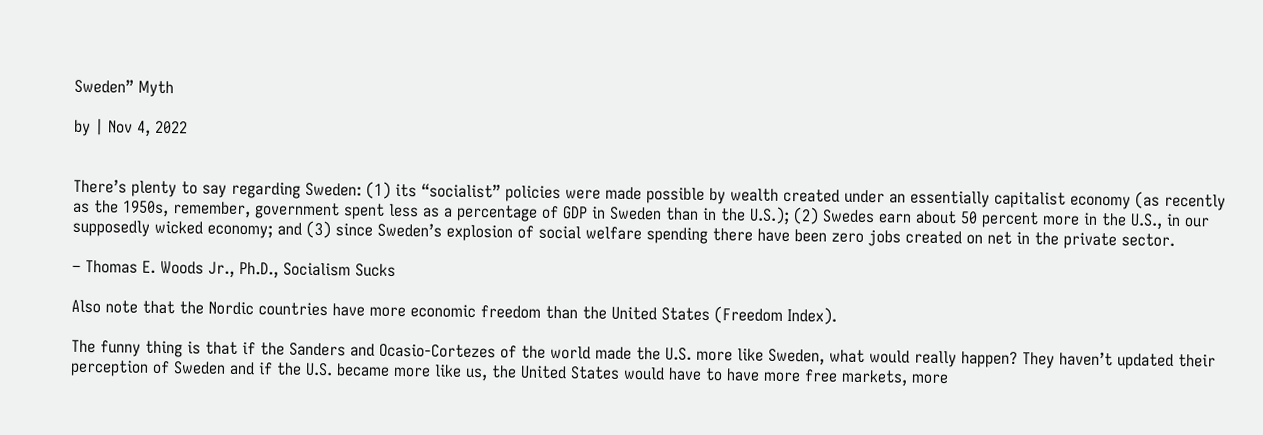Sweden” Myth

by | Nov 4, 2022


There’s plenty to say regarding Sweden: (1) its “socialist” policies were made possible by wealth created under an essentially capitalist economy (as recently as the 1950s, remember, government spent less as a percentage of GDP in Sweden than in the U.S.); (2) Swedes earn about 50 percent more in the U.S., in our supposedly wicked economy; and (3) since Sweden’s explosion of social welfare spending there have been zero jobs created on net in the private sector.

– Thomas E. Woods Jr., Ph.D., Socialism Sucks

Also note that the Nordic countries have more economic freedom than the United States (Freedom Index).

The funny thing is that if the Sanders and Ocasio-Cortezes of the world made the U.S. more like Sweden, what would really happen? They haven’t updated their perception of Sweden and if the U.S. became more like us, the United States would have to have more free markets, more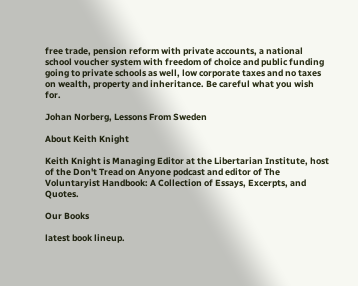free trade, pension reform with private accounts, a national school voucher system with freedom of choice and public funding going to private schools as well, low corporate taxes and no taxes on wealth, property and inheritance. Be careful what you wish for.

Johan Norberg, Lessons From Sweden

About Keith Knight

Keith Knight is Managing Editor at the Libertarian Institute, host of the Don't Tread on Anyone podcast and editor of The Voluntaryist Handbook: A Collection of Essays, Excerpts, and Quotes.

Our Books

latest book lineup.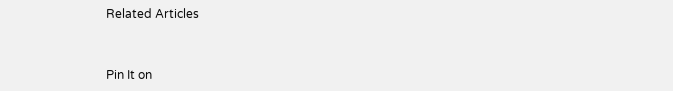Related Articles


Pin It on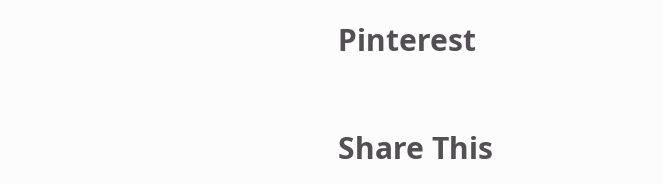Pinterest

Share This